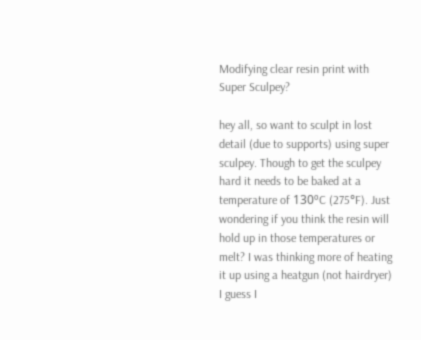Modifying clear resin print with Super Sculpey?

hey all, so want to sculpt in lost detail (due to supports) using super sculpey. Though to get the sculpey hard it needs to be baked at a temperature of 130ºC (275°F). Just wondering if you think the resin will hold up in those temperatures or melt? I was thinking more of heating it up using a heatgun (not hairdryer) I guess I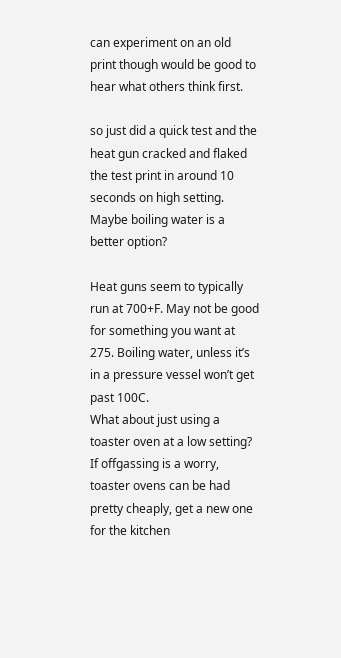can experiment on an old print though would be good to hear what others think first.

so just did a quick test and the heat gun cracked and flaked the test print in around 10 seconds on high setting. Maybe boiling water is a better option?

Heat guns seem to typically run at 700+F. May not be good for something you want at 275. Boiling water, unless it’s in a pressure vessel won’t get past 100C.
What about just using a toaster oven at a low setting? If offgassing is a worry, toaster ovens can be had pretty cheaply, get a new one for the kitchen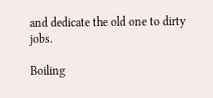and dedicate the old one to dirty jobs.

Boiling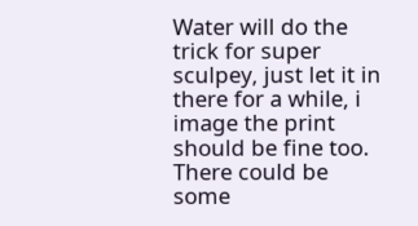Water will do the trick for super sculpey, just let it in there for a while, i image the print should be fine too. There could be some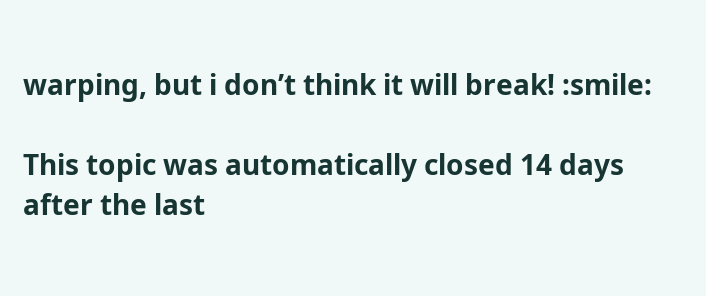warping, but i don’t think it will break! :smile:

This topic was automatically closed 14 days after the last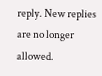reply. New replies are no longer allowed.